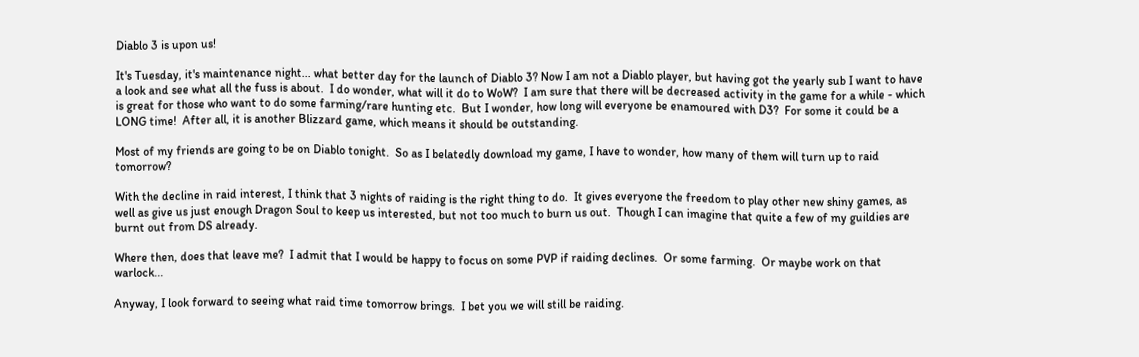Diablo 3 is upon us!

It's Tuesday, it's maintenance night... what better day for the launch of Diablo 3? Now I am not a Diablo player, but having got the yearly sub I want to have a look and see what all the fuss is about.  I do wonder, what will it do to WoW?  I am sure that there will be decreased activity in the game for a while - which is great for those who want to do some farming/rare hunting etc.  But I wonder, how long will everyone be enamoured with D3?  For some it could be a LONG time!  After all, it is another Blizzard game, which means it should be outstanding.

Most of my friends are going to be on Diablo tonight.  So as I belatedly download my game, I have to wonder, how many of them will turn up to raid tomorrow?

With the decline in raid interest, I think that 3 nights of raiding is the right thing to do.  It gives everyone the freedom to play other new shiny games, as well as give us just enough Dragon Soul to keep us interested, but not too much to burn us out.  Though I can imagine that quite a few of my guildies are burnt out from DS already.

Where then, does that leave me?  I admit that I would be happy to focus on some PVP if raiding declines.  Or some farming.  Or maybe work on that warlock...

Anyway, I look forward to seeing what raid time tomorrow brings.  I bet you we will still be raiding.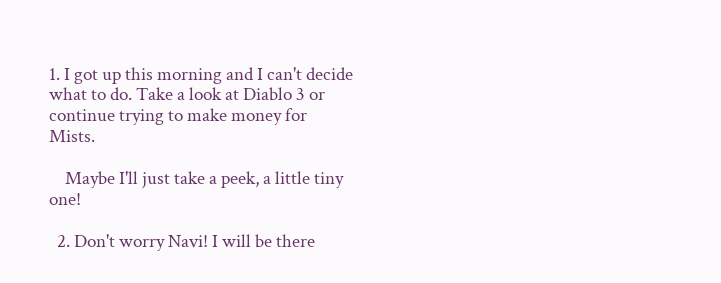1. I got up this morning and I can't decide what to do. Take a look at Diablo 3 or continue trying to make money for Mists.

    Maybe I'll just take a peek, a little tiny one!

  2. Don't worry Navi! I will be there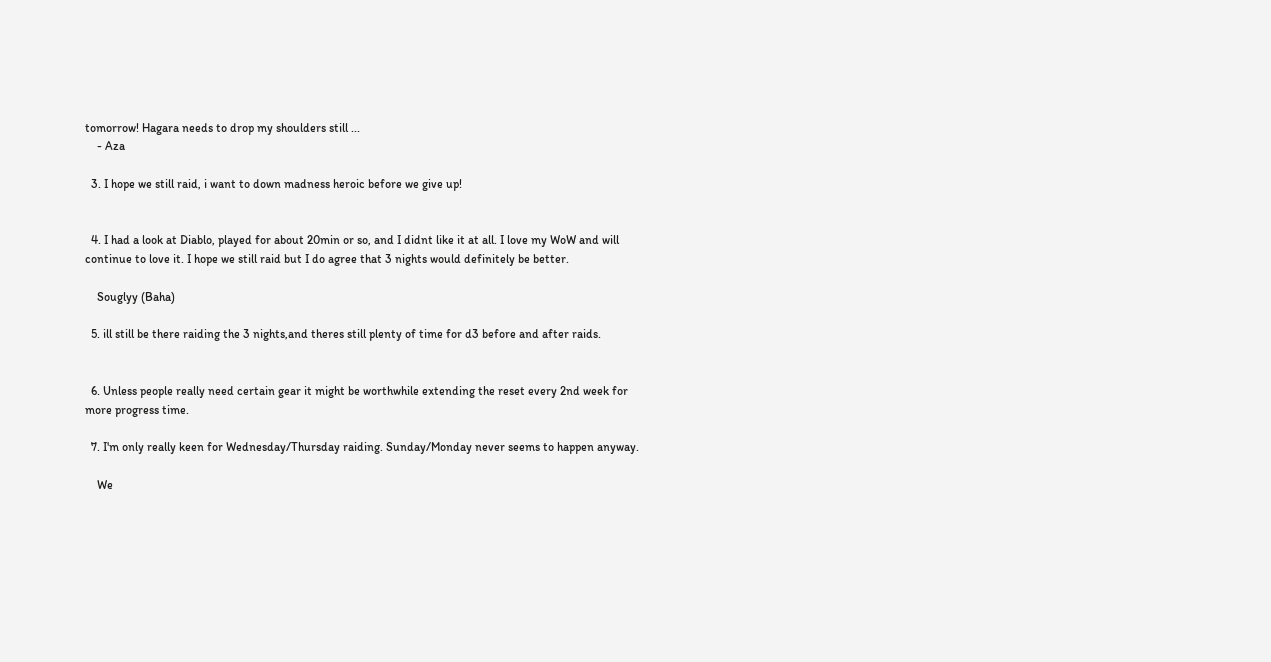tomorrow! Hagara needs to drop my shoulders still ...
    - Aza

  3. I hope we still raid, i want to down madness heroic before we give up!


  4. I had a look at Diablo, played for about 20min or so, and I didnt like it at all. I love my WoW and will continue to love it. I hope we still raid but I do agree that 3 nights would definitely be better.

    Souglyy (Baha)

  5. ill still be there raiding the 3 nights,and theres still plenty of time for d3 before and after raids.


  6. Unless people really need certain gear it might be worthwhile extending the reset every 2nd week for more progress time.

  7. I'm only really keen for Wednesday/Thursday raiding. Sunday/Monday never seems to happen anyway.

    We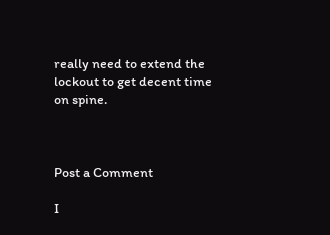really need to extend the lockout to get decent time on spine.



Post a Comment

I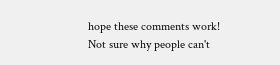hope these comments work! Not sure why people can't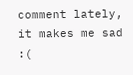comment lately, it makes me sad :(